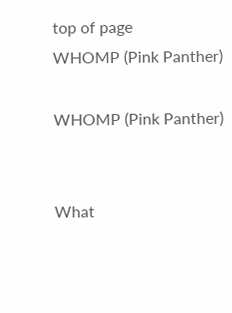top of page
WHOMP (Pink Panther)

WHOMP (Pink Panther)


What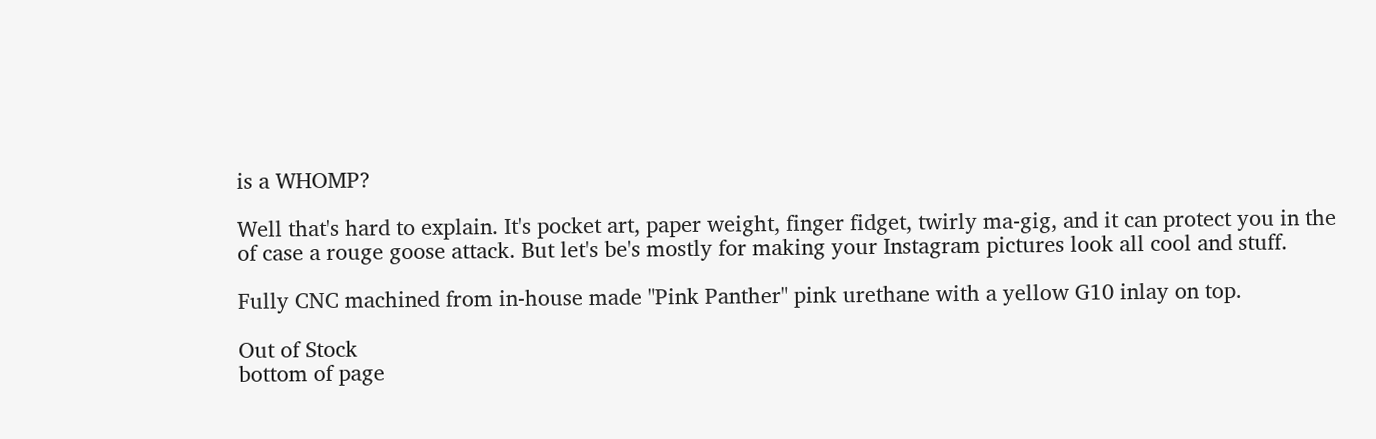is a WHOMP?

Well that's hard to explain. It's pocket art, paper weight, finger fidget, twirly ma-gig, and it can protect you in the of case a rouge goose attack. But let's be's mostly for making your Instagram pictures look all cool and stuff.

Fully CNC machined from in-house made "Pink Panther" pink urethane with a yellow G10 inlay on top.

Out of Stock
bottom of page